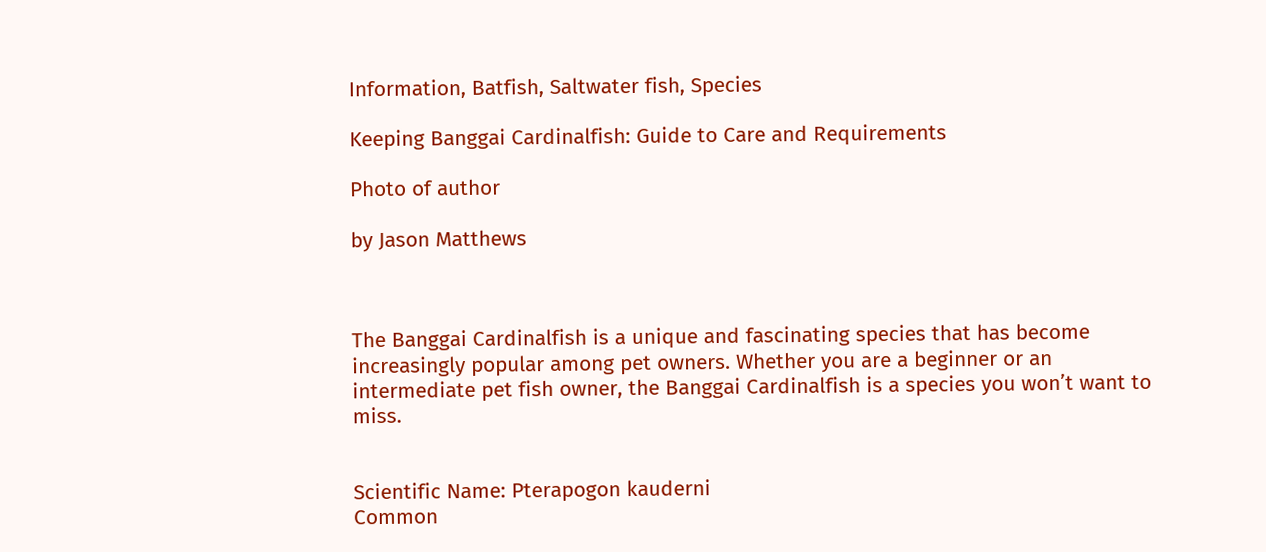Information, Batfish, Saltwater fish, Species

Keeping Banggai Cardinalfish: Guide to Care and Requirements

Photo of author

by Jason Matthews



The Banggai Cardinalfish is a unique and fascinating species that has become increasingly popular among pet owners. Whether you are a beginner or an intermediate pet fish owner, the Banggai Cardinalfish is a species you won’t want to miss.


Scientific Name: Pterapogon kauderni
Common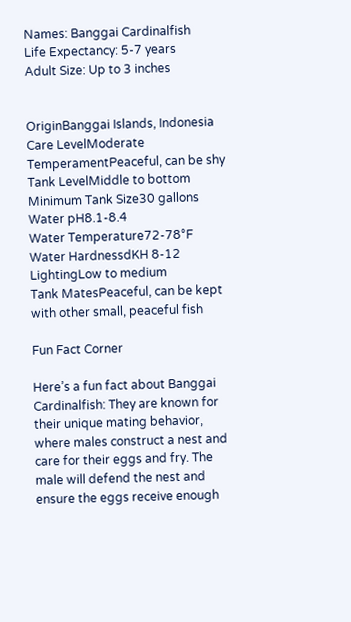Names: Banggai Cardinalfish
Life Expectancy: 5-7 years
Adult Size: Up to 3 inches


OriginBanggai Islands, Indonesia
Care LevelModerate
TemperamentPeaceful, can be shy
Tank LevelMiddle to bottom
Minimum Tank Size30 gallons
Water pH8.1-8.4
Water Temperature72-78°F
Water HardnessdKH 8-12
LightingLow to medium
Tank MatesPeaceful, can be kept with other small, peaceful fish

Fun Fact Corner

Here’s a fun fact about Banggai Cardinalfish: They are known for their unique mating behavior, where males construct a nest and care for their eggs and fry. The male will defend the nest and ensure the eggs receive enough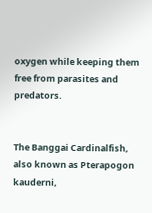oxygen while keeping them free from parasites and predators.


The Banggai Cardinalfish, also known as Pterapogon kauderni,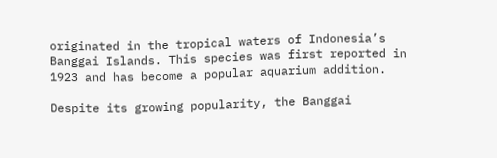originated in the tropical waters of Indonesia’s Banggai Islands. This species was first reported in 1923 and has become a popular aquarium addition.

Despite its growing popularity, the Banggai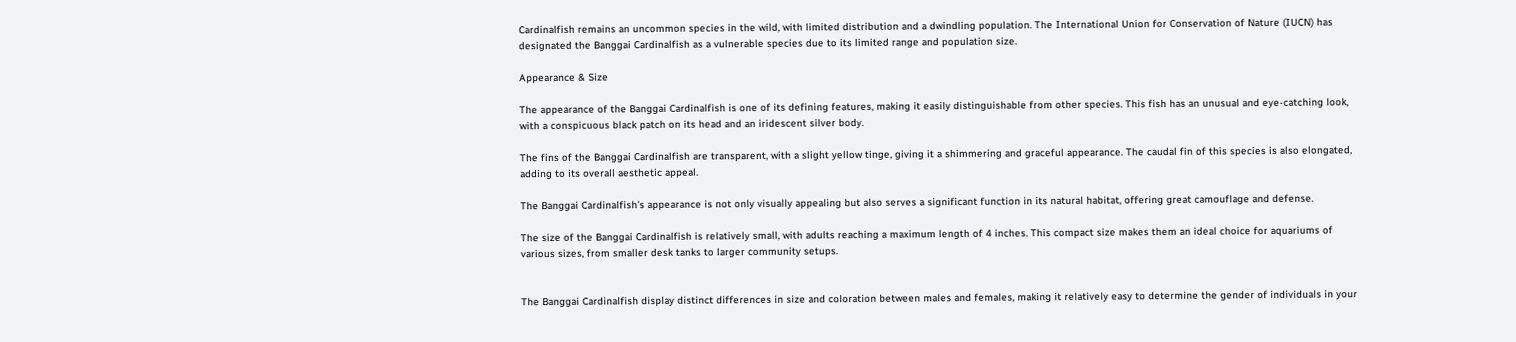Cardinalfish remains an uncommon species in the wild, with limited distribution and a dwindling population. The International Union for Conservation of Nature (IUCN) has designated the Banggai Cardinalfish as a vulnerable species due to its limited range and population size.

Appearance & Size

The appearance of the Banggai Cardinalfish is one of its defining features, making it easily distinguishable from other species. This fish has an unusual and eye-catching look, with a conspicuous black patch on its head and an iridescent silver body.

The fins of the Banggai Cardinalfish are transparent, with a slight yellow tinge, giving it a shimmering and graceful appearance. The caudal fin of this species is also elongated, adding to its overall aesthetic appeal.

The Banggai Cardinalfish’s appearance is not only visually appealing but also serves a significant function in its natural habitat, offering great camouflage and defense.

The size of the Banggai Cardinalfish is relatively small, with adults reaching a maximum length of 4 inches. This compact size makes them an ideal choice for aquariums of various sizes, from smaller desk tanks to larger community setups.


The Banggai Cardinalfish display distinct differences in size and coloration between males and females, making it relatively easy to determine the gender of individuals in your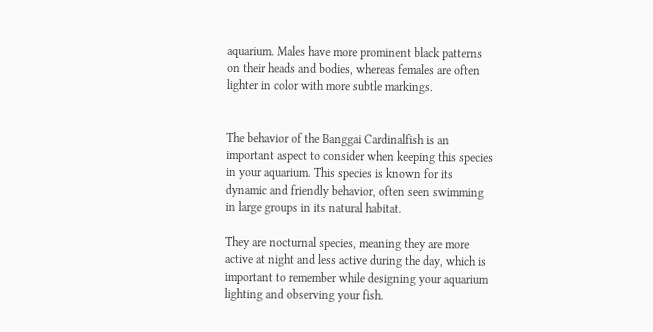aquarium. Males have more prominent black patterns on their heads and bodies, whereas females are often lighter in color with more subtle markings.


The behavior of the Banggai Cardinalfish is an important aspect to consider when keeping this species in your aquarium. This species is known for its dynamic and friendly behavior, often seen swimming in large groups in its natural habitat.

They are nocturnal species, meaning they are more active at night and less active during the day, which is important to remember while designing your aquarium lighting and observing your fish.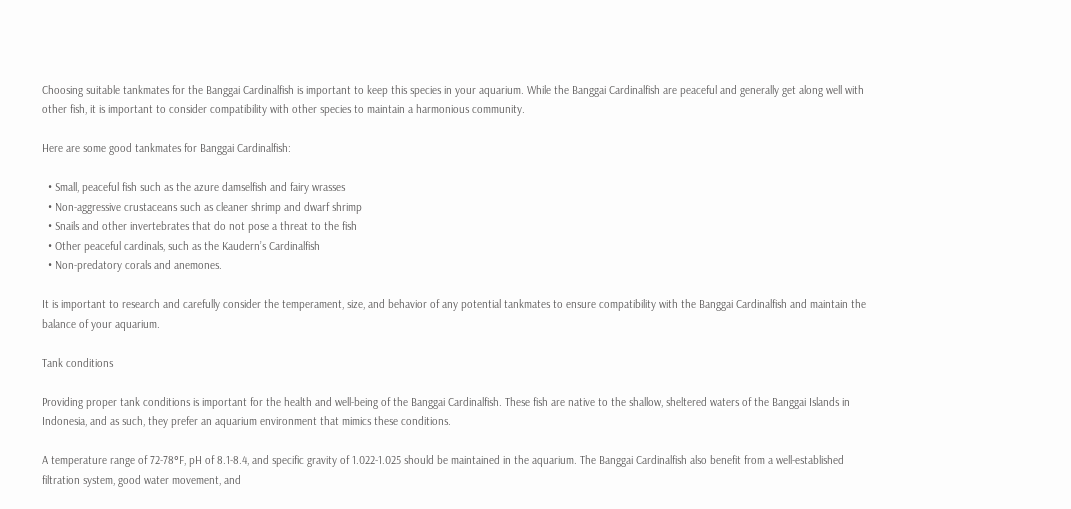Choosing suitable tankmates for the Banggai Cardinalfish is important to keep this species in your aquarium. While the Banggai Cardinalfish are peaceful and generally get along well with other fish, it is important to consider compatibility with other species to maintain a harmonious community.

Here are some good tankmates for Banggai Cardinalfish:

  • Small, peaceful fish such as the azure damselfish and fairy wrasses
  • Non-aggressive crustaceans such as cleaner shrimp and dwarf shrimp
  • Snails and other invertebrates that do not pose a threat to the fish
  • Other peaceful cardinals, such as the Kaudern’s Cardinalfish
  • Non-predatory corals and anemones.

It is important to research and carefully consider the temperament, size, and behavior of any potential tankmates to ensure compatibility with the Banggai Cardinalfish and maintain the balance of your aquarium.

Tank conditions

Providing proper tank conditions is important for the health and well-being of the Banggai Cardinalfish. These fish are native to the shallow, sheltered waters of the Banggai Islands in Indonesia, and as such, they prefer an aquarium environment that mimics these conditions.

A temperature range of 72-78°F, pH of 8.1-8.4, and specific gravity of 1.022-1.025 should be maintained in the aquarium. The Banggai Cardinalfish also benefit from a well-established filtration system, good water movement, and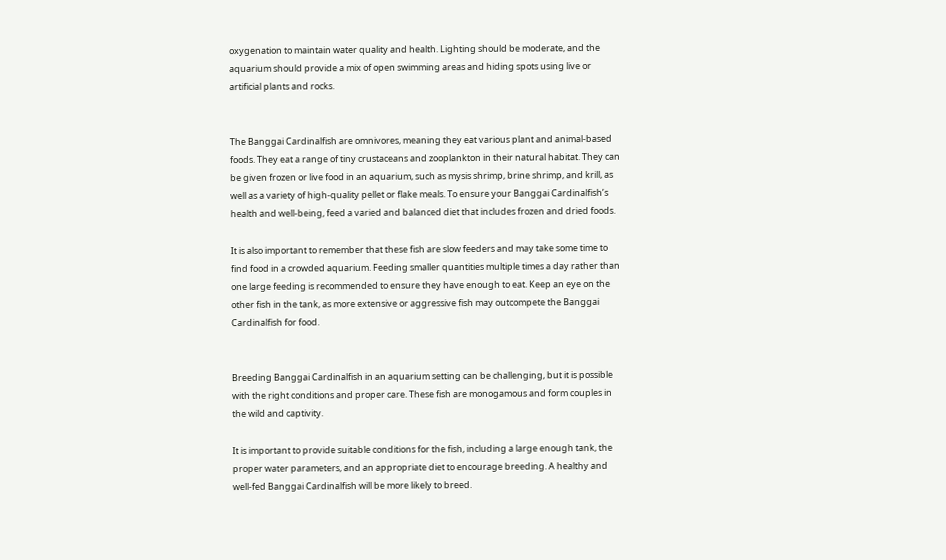oxygenation to maintain water quality and health. Lighting should be moderate, and the aquarium should provide a mix of open swimming areas and hiding spots using live or artificial plants and rocks.


The Banggai Cardinalfish are omnivores, meaning they eat various plant and animal-based foods. They eat a range of tiny crustaceans and zooplankton in their natural habitat. They can be given frozen or live food in an aquarium, such as mysis shrimp, brine shrimp, and krill, as well as a variety of high-quality pellet or flake meals. To ensure your Banggai Cardinalfish’s health and well-being, feed a varied and balanced diet that includes frozen and dried foods.

It is also important to remember that these fish are slow feeders and may take some time to find food in a crowded aquarium. Feeding smaller quantities multiple times a day rather than one large feeding is recommended to ensure they have enough to eat. Keep an eye on the other fish in the tank, as more extensive or aggressive fish may outcompete the Banggai Cardinalfish for food.


Breeding Banggai Cardinalfish in an aquarium setting can be challenging, but it is possible with the right conditions and proper care. These fish are monogamous and form couples in the wild and captivity.

It is important to provide suitable conditions for the fish, including a large enough tank, the proper water parameters, and an appropriate diet to encourage breeding. A healthy and well-fed Banggai Cardinalfish will be more likely to breed.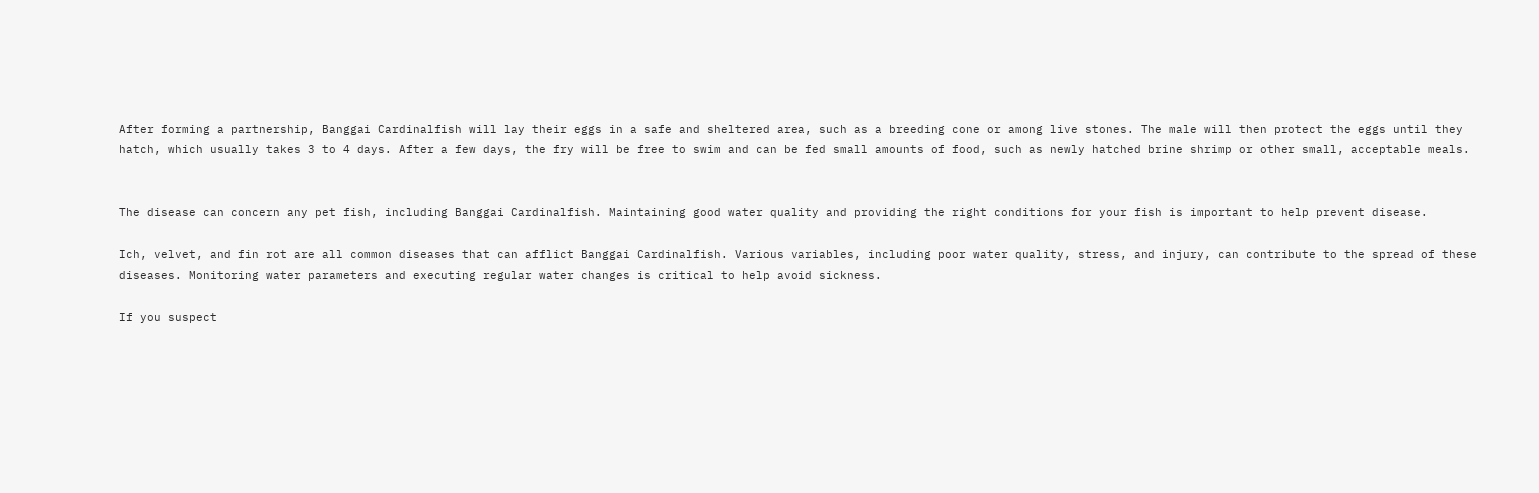After forming a partnership, Banggai Cardinalfish will lay their eggs in a safe and sheltered area, such as a breeding cone or among live stones. The male will then protect the eggs until they hatch, which usually takes 3 to 4 days. After a few days, the fry will be free to swim and can be fed small amounts of food, such as newly hatched brine shrimp or other small, acceptable meals.


The disease can concern any pet fish, including Banggai Cardinalfish. Maintaining good water quality and providing the right conditions for your fish is important to help prevent disease.

Ich, velvet, and fin rot are all common diseases that can afflict Banggai Cardinalfish. Various variables, including poor water quality, stress, and injury, can contribute to the spread of these diseases. Monitoring water parameters and executing regular water changes is critical to help avoid sickness.

If you suspect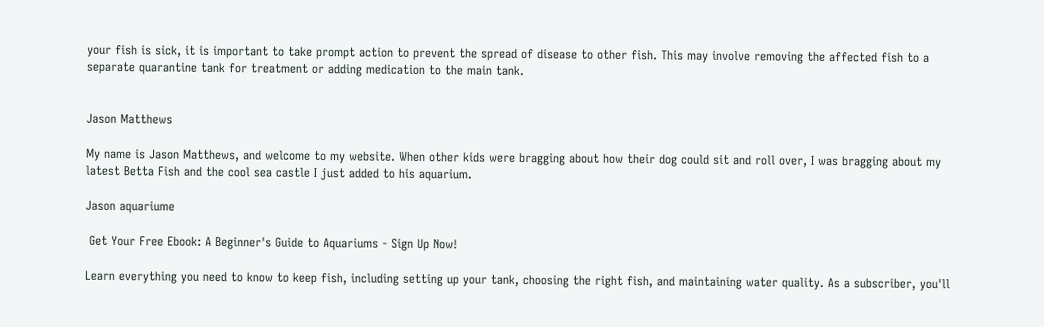your fish is sick, it is important to take prompt action to prevent the spread of disease to other fish. This may involve removing the affected fish to a separate quarantine tank for treatment or adding medication to the main tank.


Jason Matthews

My name is Jason Matthews, and welcome to my website. When other kids were bragging about how their dog could sit and roll over, I was bragging about my latest Betta Fish and the cool sea castle I just added to his aquarium.

Jason aquariume

 Get Your Free Ebook: A Beginner's Guide to Aquariums - Sign Up Now!

Learn everything you need to know to keep fish, including setting up your tank, choosing the right fish, and maintaining water quality. As a subscriber, you'll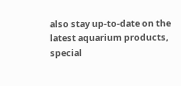also stay up-to-date on the latest aquarium products, special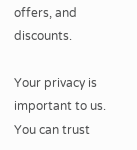offers, and discounts.

Your privacy is important to us. You can trust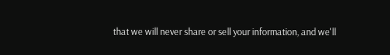that we will never share or sell your information, and we'll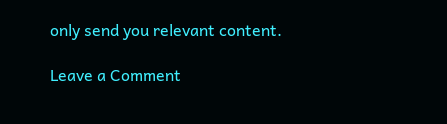only send you relevant content.

Leave a Comment